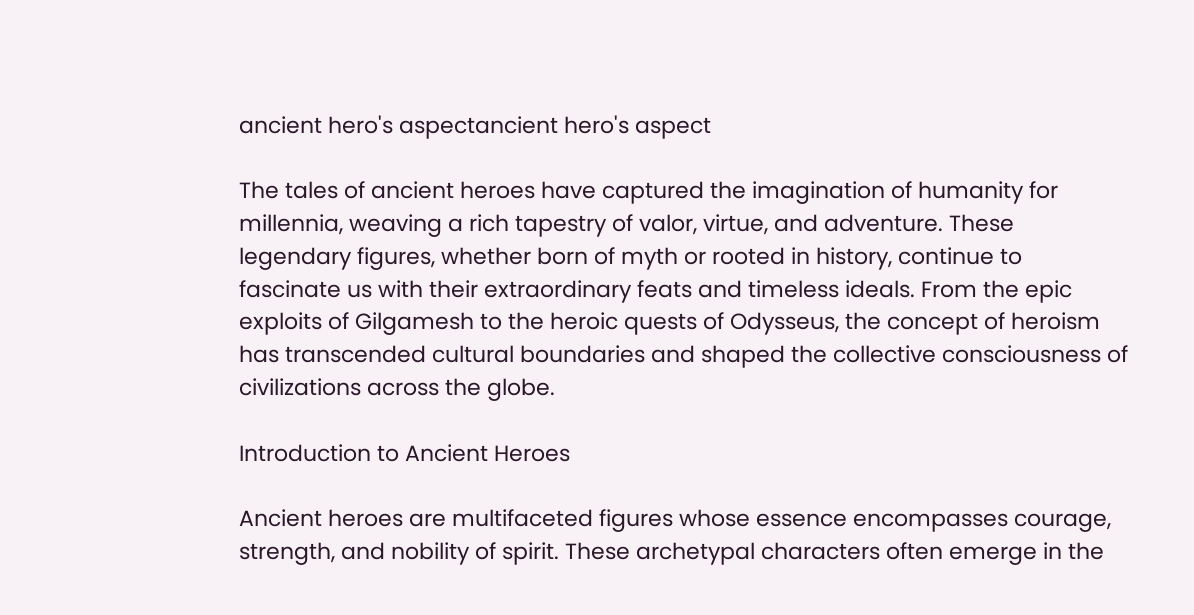ancient hero's aspectancient hero's aspect

The tales of ancient heroes have captured the imagination of humanity for millennia, weaving a rich tapestry of valor, virtue, and adventure. These legendary figures, whether born of myth or rooted in history, continue to fascinate us with their extraordinary feats and timeless ideals. From the epic exploits of Gilgamesh to the heroic quests of Odysseus, the concept of heroism has transcended cultural boundaries and shaped the collective consciousness of civilizations across the globe.

Introduction to Ancient Heroes

Ancient heroes are multifaceted figures whose essence encompasses courage, strength, and nobility of spirit. These archetypal characters often emerge in the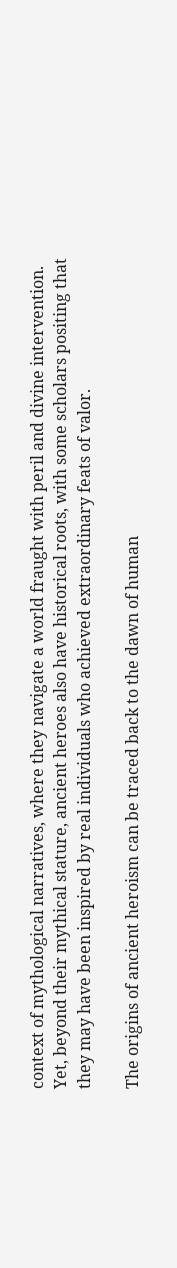context of mythological narratives, where they navigate a world fraught with peril and divine intervention. Yet, beyond their mythical stature, ancient heroes also have historical roots, with some scholars positing that they may have been inspired by real individuals who achieved extraordinary feats of valor.

The origins of ancient heroism can be traced back to the dawn of human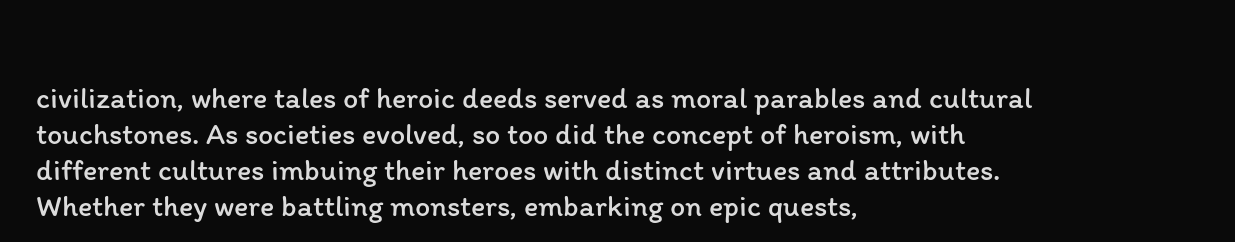civilization, where tales of heroic deeds served as moral parables and cultural touchstones. As societies evolved, so too did the concept of heroism, with different cultures imbuing their heroes with distinct virtues and attributes. Whether they were battling monsters, embarking on epic quests,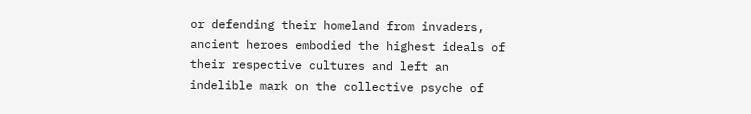or defending their homeland from invaders, ancient heroes embodied the highest ideals of their respective cultures and left an indelible mark on the collective psyche of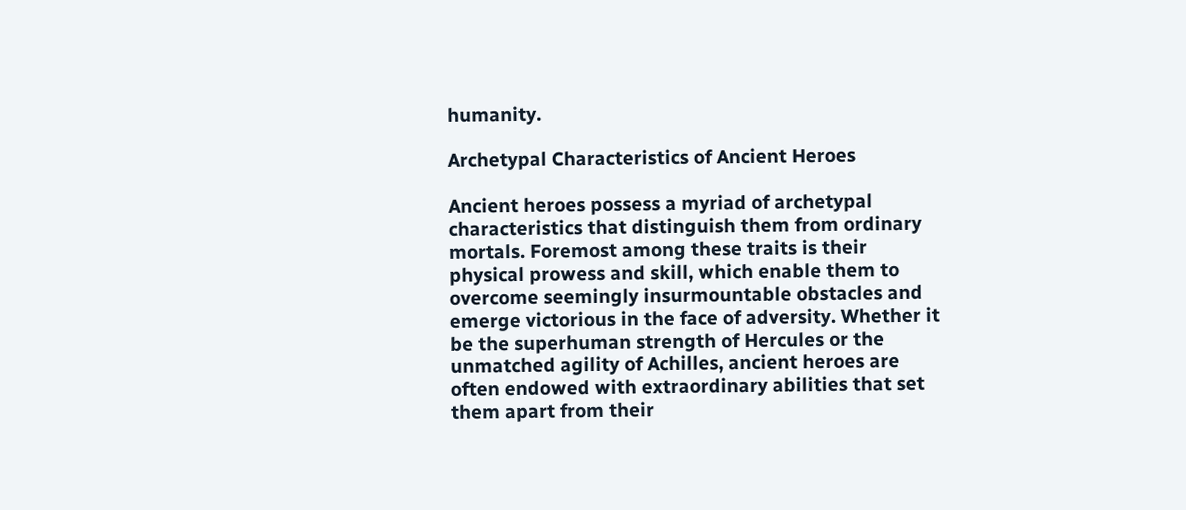humanity.

Archetypal Characteristics of Ancient Heroes

Ancient heroes possess a myriad of archetypal characteristics that distinguish them from ordinary mortals. Foremost among these traits is their physical prowess and skill, which enable them to overcome seemingly insurmountable obstacles and emerge victorious in the face of adversity. Whether it be the superhuman strength of Hercules or the unmatched agility of Achilles, ancient heroes are often endowed with extraordinary abilities that set them apart from their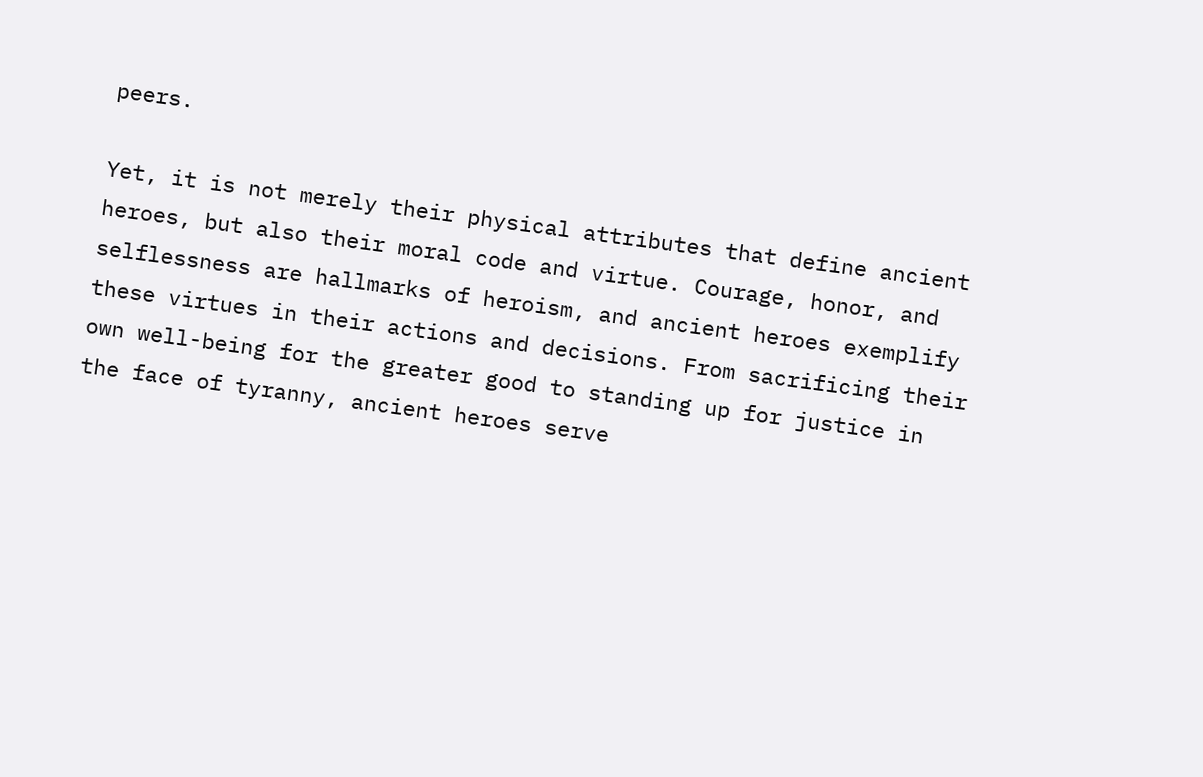peers.

Yet, it is not merely their physical attributes that define ancient heroes, but also their moral code and virtue. Courage, honor, and selflessness are hallmarks of heroism, and ancient heroes exemplify these virtues in their actions and decisions. From sacrificing their own well-being for the greater good to standing up for justice in the face of tyranny, ancient heroes serve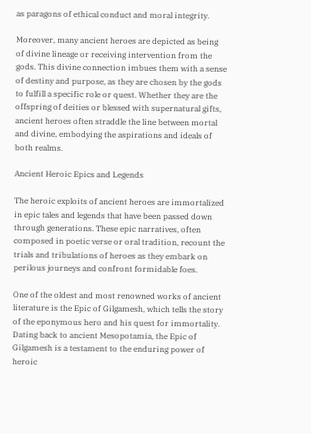as paragons of ethical conduct and moral integrity.

Moreover, many ancient heroes are depicted as being of divine lineage or receiving intervention from the gods. This divine connection imbues them with a sense of destiny and purpose, as they are chosen by the gods to fulfill a specific role or quest. Whether they are the offspring of deities or blessed with supernatural gifts, ancient heroes often straddle the line between mortal and divine, embodying the aspirations and ideals of both realms.

Ancient Heroic Epics and Legends

The heroic exploits of ancient heroes are immortalized in epic tales and legends that have been passed down through generations. These epic narratives, often composed in poetic verse or oral tradition, recount the trials and tribulations of heroes as they embark on perilous journeys and confront formidable foes.

One of the oldest and most renowned works of ancient literature is the Epic of Gilgamesh, which tells the story of the eponymous hero and his quest for immortality. Dating back to ancient Mesopotamia, the Epic of Gilgamesh is a testament to the enduring power of heroic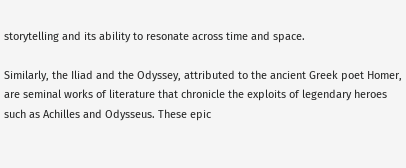storytelling and its ability to resonate across time and space.

Similarly, the Iliad and the Odyssey, attributed to the ancient Greek poet Homer, are seminal works of literature that chronicle the exploits of legendary heroes such as Achilles and Odysseus. These epic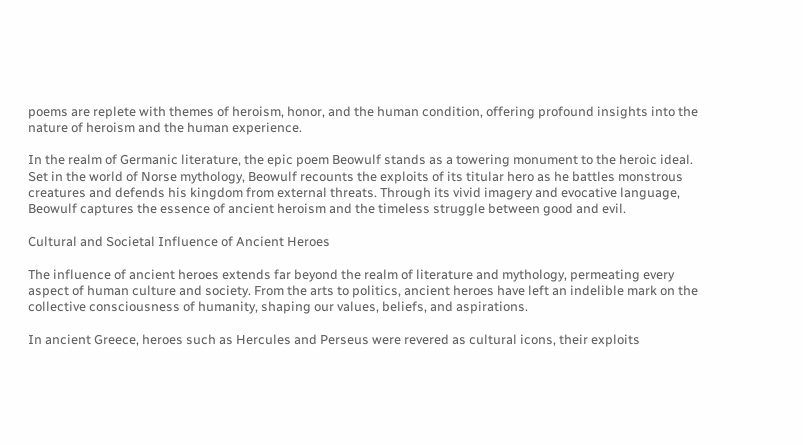poems are replete with themes of heroism, honor, and the human condition, offering profound insights into the nature of heroism and the human experience.

In the realm of Germanic literature, the epic poem Beowulf stands as a towering monument to the heroic ideal. Set in the world of Norse mythology, Beowulf recounts the exploits of its titular hero as he battles monstrous creatures and defends his kingdom from external threats. Through its vivid imagery and evocative language, Beowulf captures the essence of ancient heroism and the timeless struggle between good and evil.

Cultural and Societal Influence of Ancient Heroes

The influence of ancient heroes extends far beyond the realm of literature and mythology, permeating every aspect of human culture and society. From the arts to politics, ancient heroes have left an indelible mark on the collective consciousness of humanity, shaping our values, beliefs, and aspirations.

In ancient Greece, heroes such as Hercules and Perseus were revered as cultural icons, their exploits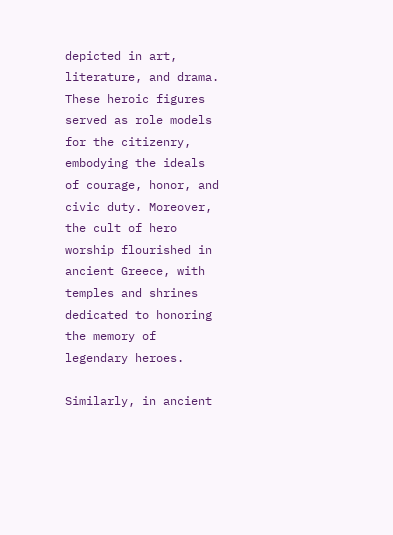depicted in art, literature, and drama. These heroic figures served as role models for the citizenry, embodying the ideals of courage, honor, and civic duty. Moreover, the cult of hero worship flourished in ancient Greece, with temples and shrines dedicated to honoring the memory of legendary heroes.

Similarly, in ancient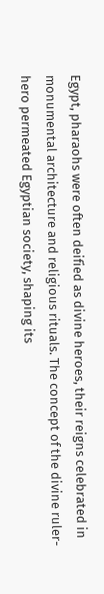Egypt, pharaohs were often deified as divine heroes, their reigns celebrated in monumental architecture and religious rituals. The concept of the divine ruler-hero permeated Egyptian society, shaping its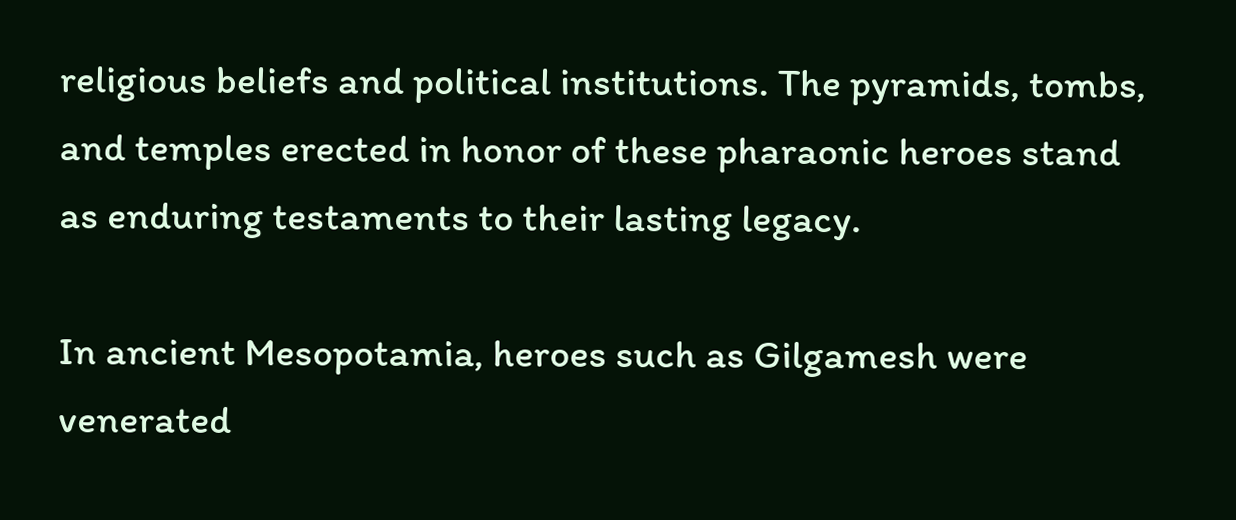religious beliefs and political institutions. The pyramids, tombs, and temples erected in honor of these pharaonic heroes stand as enduring testaments to their lasting legacy.

In ancient Mesopotamia, heroes such as Gilgamesh were venerated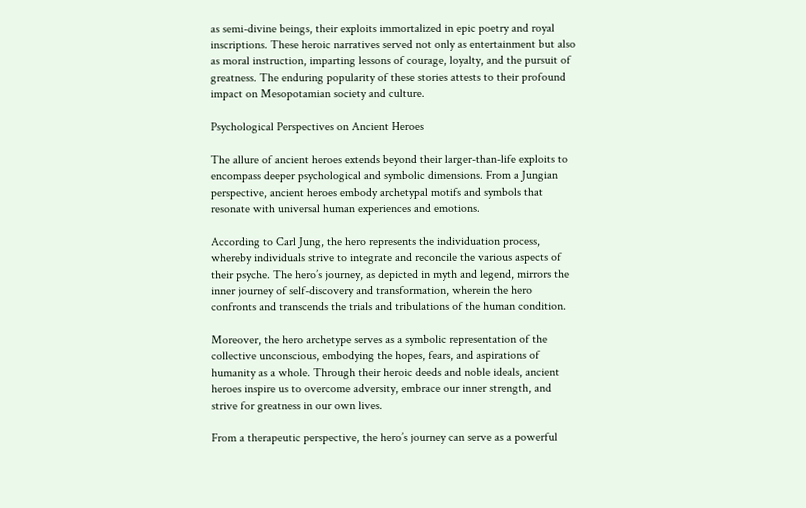as semi-divine beings, their exploits immortalized in epic poetry and royal inscriptions. These heroic narratives served not only as entertainment but also as moral instruction, imparting lessons of courage, loyalty, and the pursuit of greatness. The enduring popularity of these stories attests to their profound impact on Mesopotamian society and culture.

Psychological Perspectives on Ancient Heroes

The allure of ancient heroes extends beyond their larger-than-life exploits to encompass deeper psychological and symbolic dimensions. From a Jungian perspective, ancient heroes embody archetypal motifs and symbols that resonate with universal human experiences and emotions.

According to Carl Jung, the hero represents the individuation process, whereby individuals strive to integrate and reconcile the various aspects of their psyche. The hero’s journey, as depicted in myth and legend, mirrors the inner journey of self-discovery and transformation, wherein the hero confronts and transcends the trials and tribulations of the human condition.

Moreover, the hero archetype serves as a symbolic representation of the collective unconscious, embodying the hopes, fears, and aspirations of humanity as a whole. Through their heroic deeds and noble ideals, ancient heroes inspire us to overcome adversity, embrace our inner strength, and strive for greatness in our own lives.

From a therapeutic perspective, the hero’s journey can serve as a powerful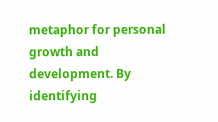metaphor for personal growth and development. By identifying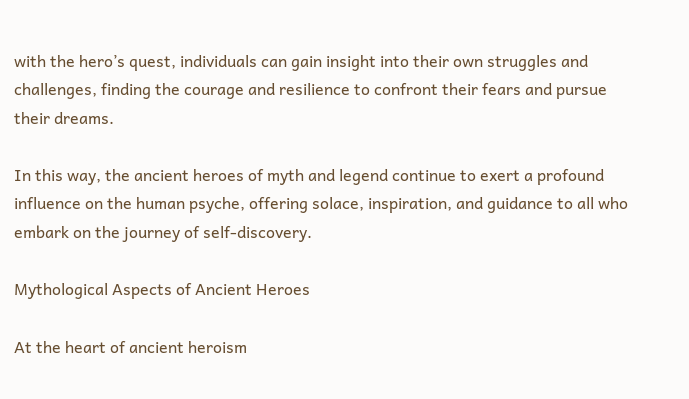with the hero’s quest, individuals can gain insight into their own struggles and challenges, finding the courage and resilience to confront their fears and pursue their dreams.

In this way, the ancient heroes of myth and legend continue to exert a profound influence on the human psyche, offering solace, inspiration, and guidance to all who embark on the journey of self-discovery.

Mythological Aspects of Ancient Heroes

At the heart of ancient heroism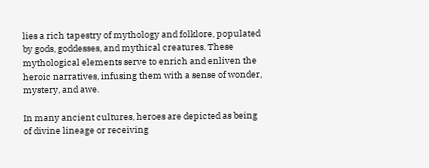lies a rich tapestry of mythology and folklore, populated by gods, goddesses, and mythical creatures. These mythological elements serve to enrich and enliven the heroic narratives, infusing them with a sense of wonder, mystery, and awe.

In many ancient cultures, heroes are depicted as being of divine lineage or receiving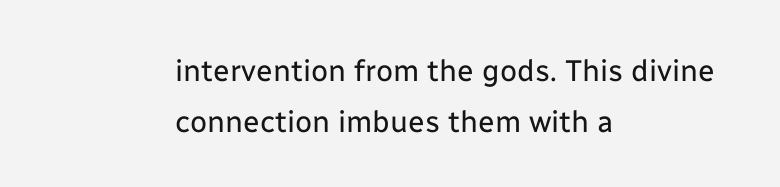intervention from the gods. This divine connection imbues them with a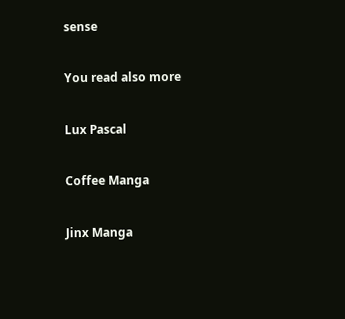sense

You read also more

Lux Pascal

Coffee Manga

Jinx Manga